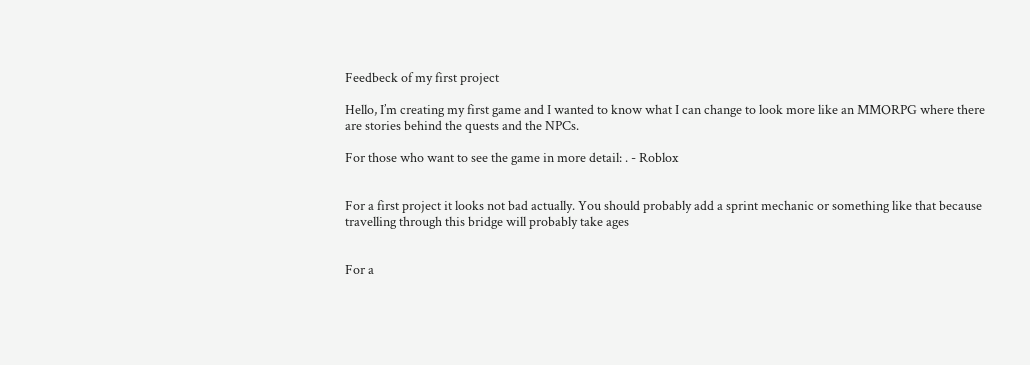Feedbeck of my first project

Hello, I’m creating my first game and I wanted to know what I can change to look more like an MMORPG where there are stories behind the quests and the NPCs.

For those who want to see the game in more detail: . - Roblox


For a first project it looks not bad actually. You should probably add a sprint mechanic or something like that because travelling through this bridge will probably take ages


For a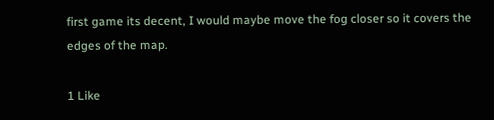first game its decent, I would maybe move the fog closer so it covers the edges of the map.

1 Like